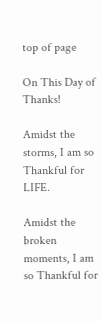top of page

On This Day of Thanks!

Amidst the storms, I am so Thankful for LIFE.

Amidst the broken moments, I am so Thankful for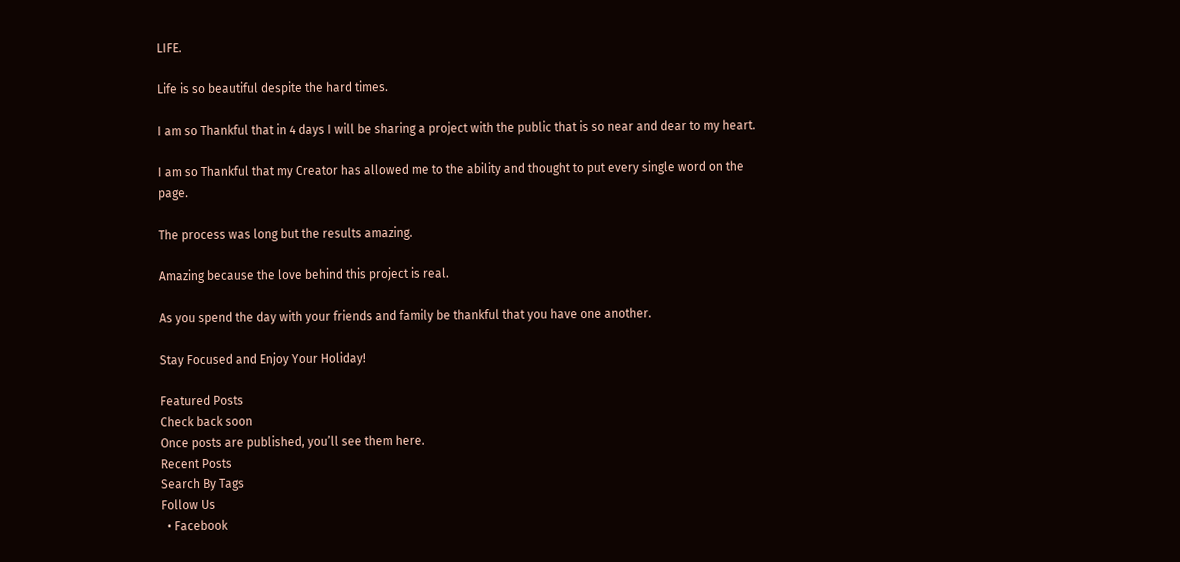LIFE.

Life is so beautiful despite the hard times.

I am so Thankful that in 4 days I will be sharing a project with the public that is so near and dear to my heart.

I am so Thankful that my Creator has allowed me to the ability and thought to put every single word on the page.

The process was long but the results amazing.

Amazing because the love behind this project is real.

As you spend the day with your friends and family be thankful that you have one another.

Stay Focused and Enjoy Your Holiday!

Featured Posts
Check back soon
Once posts are published, you’ll see them here.
Recent Posts
Search By Tags
Follow Us
  • Facebook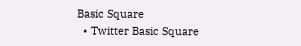Basic Square
  • Twitter Basic Square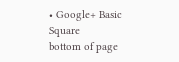• Google+ Basic Square
bottom of page